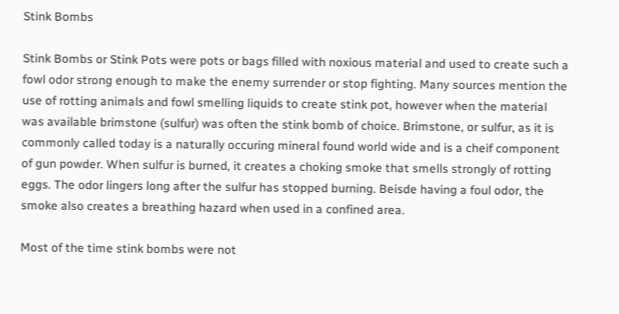Stink Bombs

Stink Bombs or Stink Pots were pots or bags filled with noxious material and used to create such a fowl odor strong enough to make the enemy surrender or stop fighting. Many sources mention the use of rotting animals and fowl smelling liquids to create stink pot, however when the material was available brimstone (sulfur) was often the stink bomb of choice. Brimstone, or sulfur, as it is commonly called today is a naturally occuring mineral found world wide and is a cheif component of gun powder. When sulfur is burned, it creates a choking smoke that smells strongly of rotting eggs. The odor lingers long after the sulfur has stopped burning. Beisde having a foul odor, the smoke also creates a breathing hazard when used in a confined area.

Most of the time stink bombs were not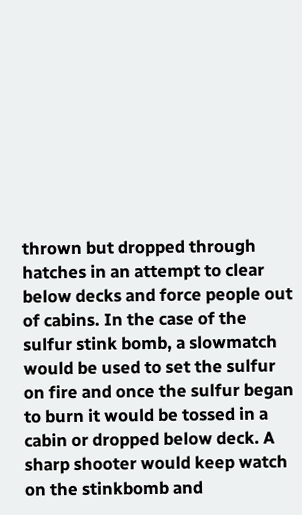thrown but dropped through hatches in an attempt to clear below decks and force people out of cabins. In the case of the sulfur stink bomb, a slowmatch would be used to set the sulfur on fire and once the sulfur began to burn it would be tossed in a cabin or dropped below deck. A sharp shooter would keep watch on the stinkbomb and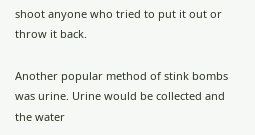shoot anyone who tried to put it out or throw it back.

Another popular method of stink bombs was urine. Urine would be collected and the water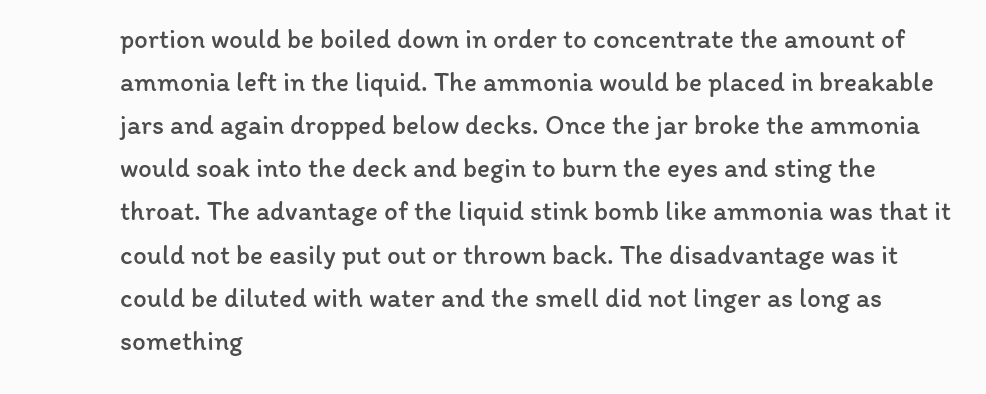portion would be boiled down in order to concentrate the amount of ammonia left in the liquid. The ammonia would be placed in breakable jars and again dropped below decks. Once the jar broke the ammonia would soak into the deck and begin to burn the eyes and sting the throat. The advantage of the liquid stink bomb like ammonia was that it could not be easily put out or thrown back. The disadvantage was it could be diluted with water and the smell did not linger as long as something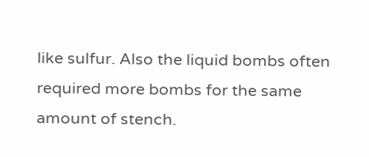like sulfur. Also the liquid bombs often required more bombs for the same amount of stench.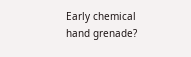Early chemical hand grenade?